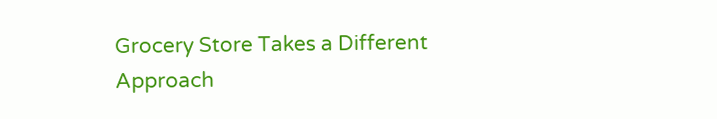Grocery Store Takes a Different Approach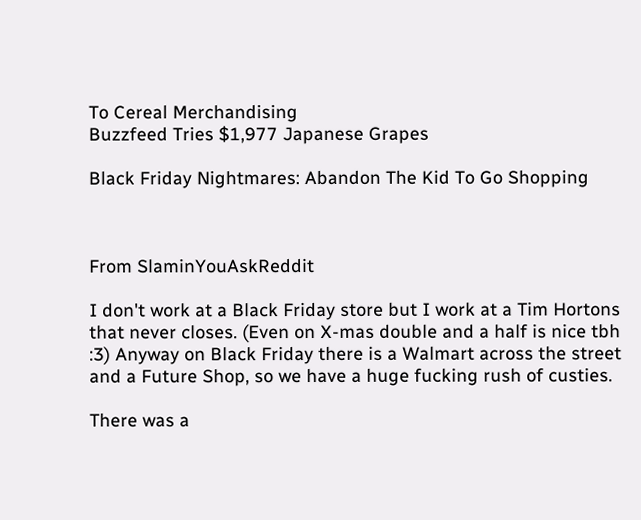To Cereal Merchandising
Buzzfeed Tries $1,977 Japanese Grapes

Black Friday Nightmares: Abandon The Kid To Go Shopping



From SlaminYouAskReddit

I don't work at a Black Friday store but I work at a Tim Hortons that never closes. (Even on X-mas double and a half is nice tbh :3) Anyway on Black Friday there is a Walmart across the street and a Future Shop, so we have a huge fucking rush of custies.

There was a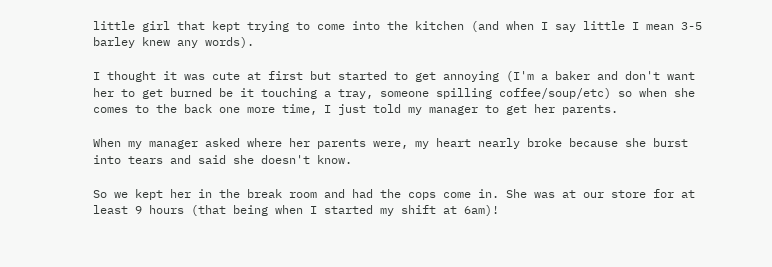little girl that kept trying to come into the kitchen (and when I say little I mean 3-5 barley knew any words).

I thought it was cute at first but started to get annoying (I'm a baker and don't want her to get burned be it touching a tray, someone spilling coffee/soup/etc) so when she comes to the back one more time, I just told my manager to get her parents.

When my manager asked where her parents were, my heart nearly broke because she burst into tears and said she doesn't know.

So we kept her in the break room and had the cops come in. She was at our store for at least 9 hours (that being when I started my shift at 6am)!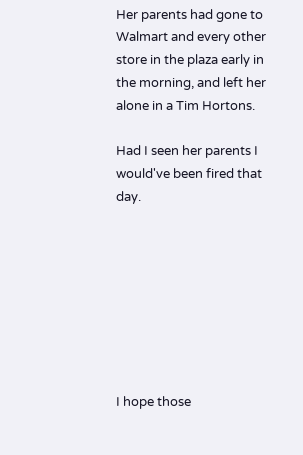Her parents had gone to Walmart and every other store in the plaza early in the morning, and left her alone in a Tim Hortons.

Had I seen her parents I would've been fired that day.








I hope those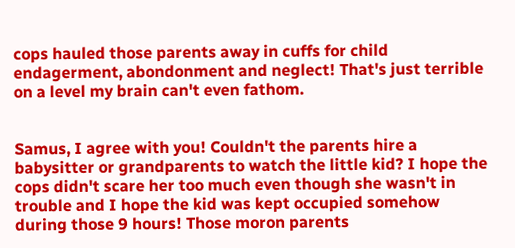cops hauled those parents away in cuffs for child endagerment, abondonment and neglect! That's just terrible on a level my brain can't even fathom.


Samus, I agree with you! Couldn't the parents hire a babysitter or grandparents to watch the little kid? I hope the cops didn't scare her too much even though she wasn't in trouble and I hope the kid was kept occupied somehow during those 9 hours! Those moron parents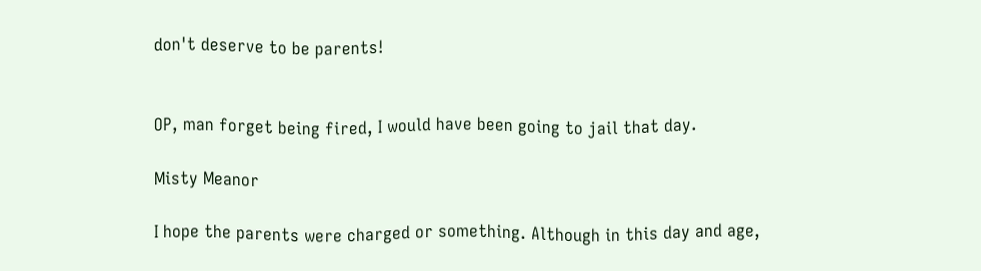don't deserve to be parents!


OP, man forget being fired, I would have been going to jail that day.

Misty Meanor

I hope the parents were charged or something. Although in this day and age,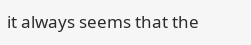it always seems that the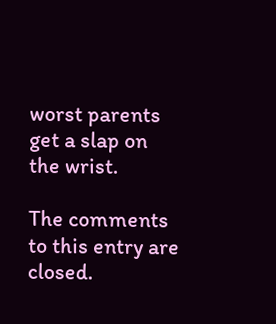worst parents get a slap on the wrist.

The comments to this entry are closed.